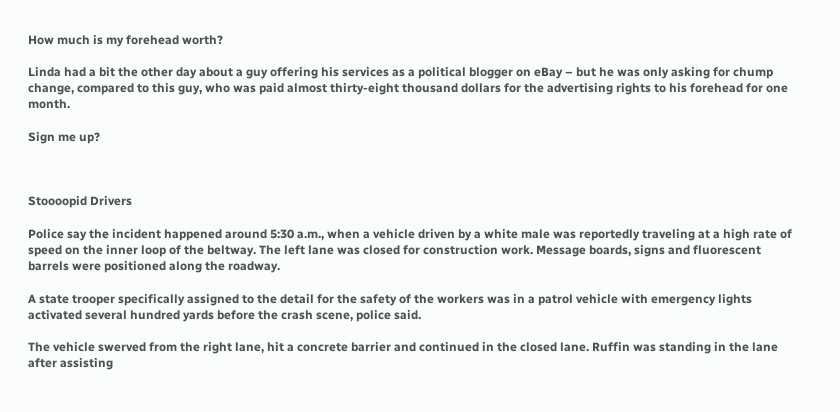How much is my forehead worth?

Linda had a bit the other day about a guy offering his services as a political blogger on eBay – but he was only asking for chump change, compared to this guy, who was paid almost thirty-eight thousand dollars for the advertising rights to his forehead for one month.

Sign me up?



Stoooopid Drivers

Police say the incident happened around 5:30 a.m., when a vehicle driven by a white male was reportedly traveling at a high rate of speed on the inner loop of the beltway. The left lane was closed for construction work. Message boards, signs and fluorescent barrels were positioned along the roadway.

A state trooper specifically assigned to the detail for the safety of the workers was in a patrol vehicle with emergency lights activated several hundred yards before the crash scene, police said.

The vehicle swerved from the right lane, hit a concrete barrier and continued in the closed lane. Ruffin was standing in the lane after assisting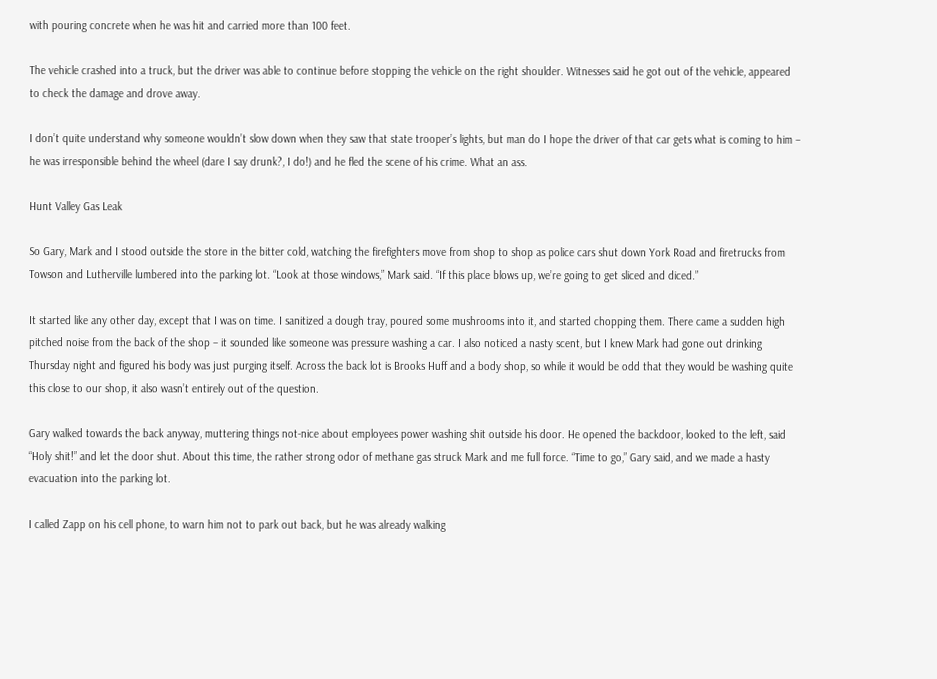with pouring concrete when he was hit and carried more than 100 feet.

The vehicle crashed into a truck, but the driver was able to continue before stopping the vehicle on the right shoulder. Witnesses said he got out of the vehicle, appeared to check the damage and drove away.

I don’t quite understand why someone wouldn’t slow down when they saw that state trooper’s lights, but man do I hope the driver of that car gets what is coming to him – he was irresponsible behind the wheel (dare I say drunk?, I do!) and he fled the scene of his crime. What an ass.

Hunt Valley Gas Leak

So Gary, Mark and I stood outside the store in the bitter cold, watching the firefighters move from shop to shop as police cars shut down York Road and firetrucks from Towson and Lutherville lumbered into the parking lot. “Look at those windows,” Mark said. “If this place blows up, we’re going to get sliced and diced.”

It started like any other day, except that I was on time. I sanitized a dough tray, poured some mushrooms into it, and started chopping them. There came a sudden high pitched noise from the back of the shop – it sounded like someone was pressure washing a car. I also noticed a nasty scent, but I knew Mark had gone out drinking Thursday night and figured his body was just purging itself. Across the back lot is Brooks Huff and a body shop, so while it would be odd that they would be washing quite this close to our shop, it also wasn’t entirely out of the question.

Gary walked towards the back anyway, muttering things not-nice about employees power washing shit outside his door. He opened the backdoor, looked to the left, said “Holy shit!” and let the door shut. About this time, the rather strong odor of methane gas struck Mark and me full force. “Time to go,” Gary said, and we made a hasty evacuation into the parking lot.

I called Zapp on his cell phone, to warn him not to park out back, but he was already walking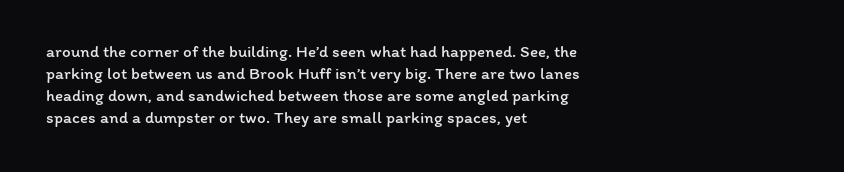around the corner of the building. He’d seen what had happened. See, the parking lot between us and Brook Huff isn’t very big. There are two lanes heading down, and sandwiched between those are some angled parking spaces and a dumpster or two. They are small parking spaces, yet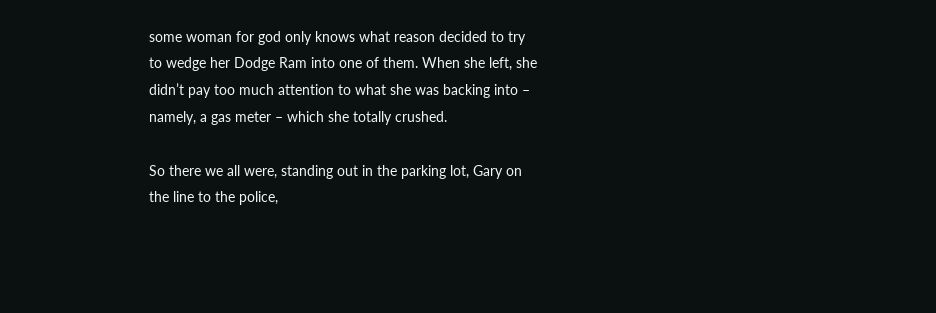some woman for god only knows what reason decided to try to wedge her Dodge Ram into one of them. When she left, she didn’t pay too much attention to what she was backing into – namely, a gas meter – which she totally crushed.

So there we all were, standing out in the parking lot, Gary on the line to the police,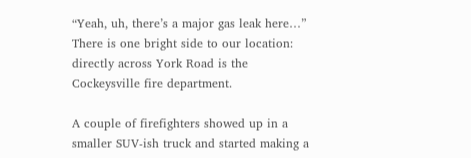“Yeah, uh, there’s a major gas leak here…” There is one bright side to our location: directly across York Road is the Cockeysville fire department.

A couple of firefighters showed up in a smaller SUV-ish truck and started making a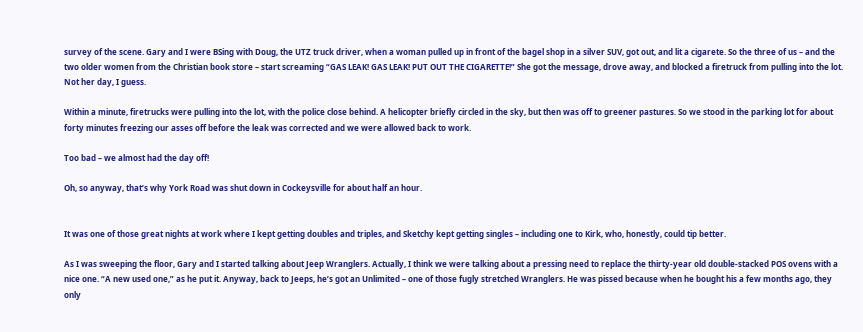survey of the scene. Gary and I were BSing with Doug, the UTZ truck driver, when a woman pulled up in front of the bagel shop in a silver SUV, got out, and lit a cigarete. So the three of us – and the two older women from the Christian book store – start screaming “GAS LEAK! GAS LEAK! PUT OUT THE CIGARETTE!” She got the message, drove away, and blocked a firetruck from pulling into the lot. Not her day, I guess.

Within a minute, firetrucks were pulling into the lot, with the police close behind. A helicopter briefly circled in the sky, but then was off to greener pastures. So we stood in the parking lot for about forty minutes freezing our asses off before the leak was corrected and we were allowed back to work.

Too bad – we almost had the day off!

Oh, so anyway, that’s why York Road was shut down in Cockeysville for about half an hour.


It was one of those great nights at work where I kept getting doubles and triples, and Sketchy kept getting singles – including one to Kirk, who, honestly, could tip better.

As I was sweeping the floor, Gary and I started talking about Jeep Wranglers. Actually, I think we were talking about a pressing need to replace the thirty-year old double-stacked POS ovens with a nice one. “A new used one,” as he put it. Anyway, back to Jeeps, he’s got an Unlimited – one of those fugly stretched Wranglers. He was pissed because when he bought his a few months ago, they only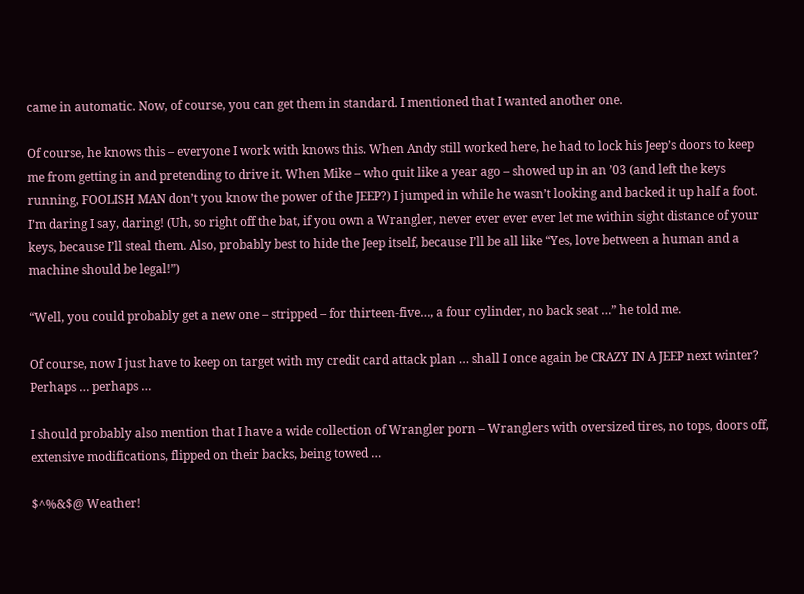came in automatic. Now, of course, you can get them in standard. I mentioned that I wanted another one.

Of course, he knows this – everyone I work with knows this. When Andy still worked here, he had to lock his Jeep’s doors to keep me from getting in and pretending to drive it. When Mike – who quit like a year ago – showed up in an ’03 (and left the keys running, FOOLISH MAN don’t you know the power of the JEEP?) I jumped in while he wasn’t looking and backed it up half a foot. I’m daring I say, daring! (Uh, so right off the bat, if you own a Wrangler, never ever ever ever let me within sight distance of your keys, because I’ll steal them. Also, probably best to hide the Jeep itself, because I’ll be all like “Yes, love between a human and a machine should be legal!”)

“Well, you could probably get a new one – stripped – for thirteen-five…, a four cylinder, no back seat …” he told me.

Of course, now I just have to keep on target with my credit card attack plan … shall I once again be CRAZY IN A JEEP next winter? Perhaps … perhaps …

I should probably also mention that I have a wide collection of Wrangler porn – Wranglers with oversized tires, no tops, doors off, extensive modifications, flipped on their backs, being towed …

$^%&$@ Weather!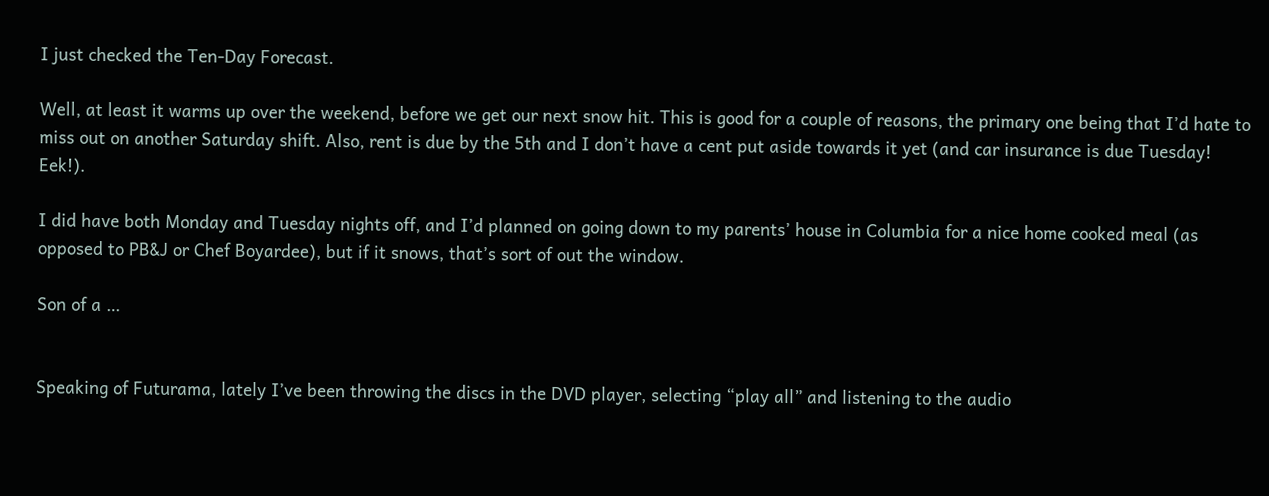I just checked the Ten-Day Forecast.

Well, at least it warms up over the weekend, before we get our next snow hit. This is good for a couple of reasons, the primary one being that I’d hate to miss out on another Saturday shift. Also, rent is due by the 5th and I don’t have a cent put aside towards it yet (and car insurance is due Tuesday! Eek!).

I did have both Monday and Tuesday nights off, and I’d planned on going down to my parents’ house in Columbia for a nice home cooked meal (as opposed to PB&J or Chef Boyardee), but if it snows, that’s sort of out the window.

Son of a …


Speaking of Futurama, lately I’ve been throwing the discs in the DVD player, selecting “play all” and listening to the audio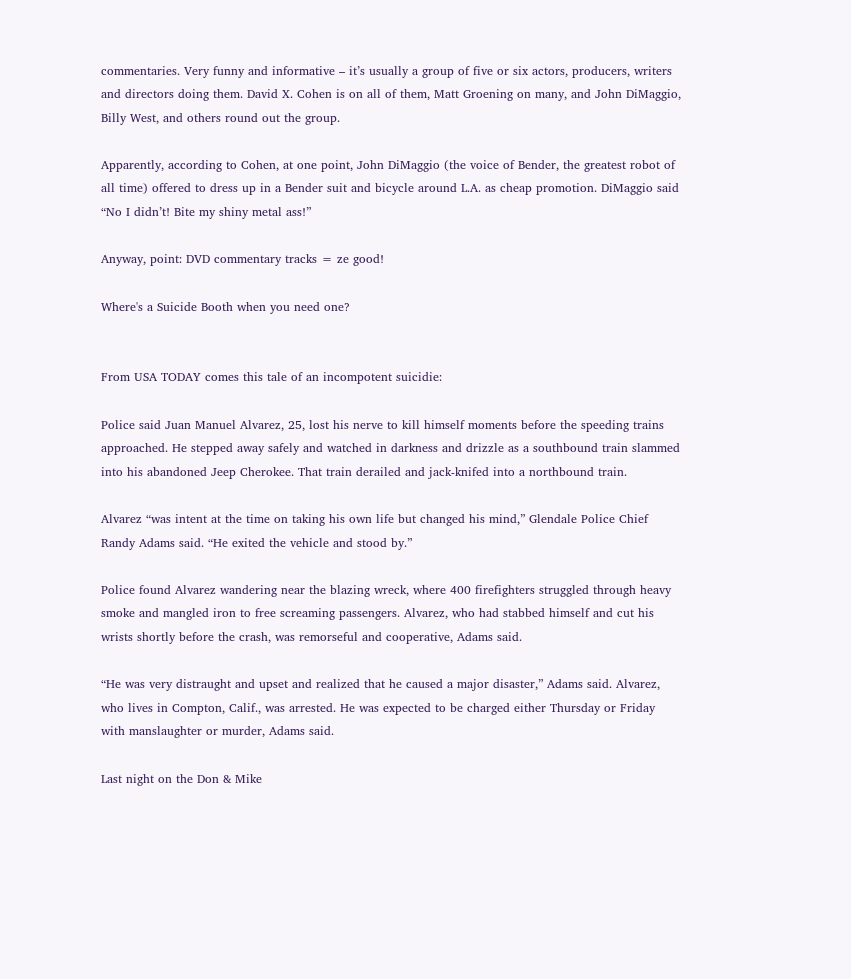commentaries. Very funny and informative – it’s usually a group of five or six actors, producers, writers and directors doing them. David X. Cohen is on all of them, Matt Groening on many, and John DiMaggio, Billy West, and others round out the group.

Apparently, according to Cohen, at one point, John DiMaggio (the voice of Bender, the greatest robot of all time) offered to dress up in a Bender suit and bicycle around L.A. as cheap promotion. DiMaggio said “No I didn’t! Bite my shiny metal ass!”

Anyway, point: DVD commentary tracks = ze good!

Where's a Suicide Booth when you need one?


From USA TODAY comes this tale of an incompotent suicidie:

Police said Juan Manuel Alvarez, 25, lost his nerve to kill himself moments before the speeding trains approached. He stepped away safely and watched in darkness and drizzle as a southbound train slammed into his abandoned Jeep Cherokee. That train derailed and jack-knifed into a northbound train.

Alvarez “was intent at the time on taking his own life but changed his mind,” Glendale Police Chief Randy Adams said. “He exited the vehicle and stood by.”

Police found Alvarez wandering near the blazing wreck, where 400 firefighters struggled through heavy smoke and mangled iron to free screaming passengers. Alvarez, who had stabbed himself and cut his wrists shortly before the crash, was remorseful and cooperative, Adams said.

“He was very distraught and upset and realized that he caused a major disaster,” Adams said. Alvarez, who lives in Compton, Calif., was arrested. He was expected to be charged either Thursday or Friday with manslaughter or murder, Adams said.

Last night on the Don & Mike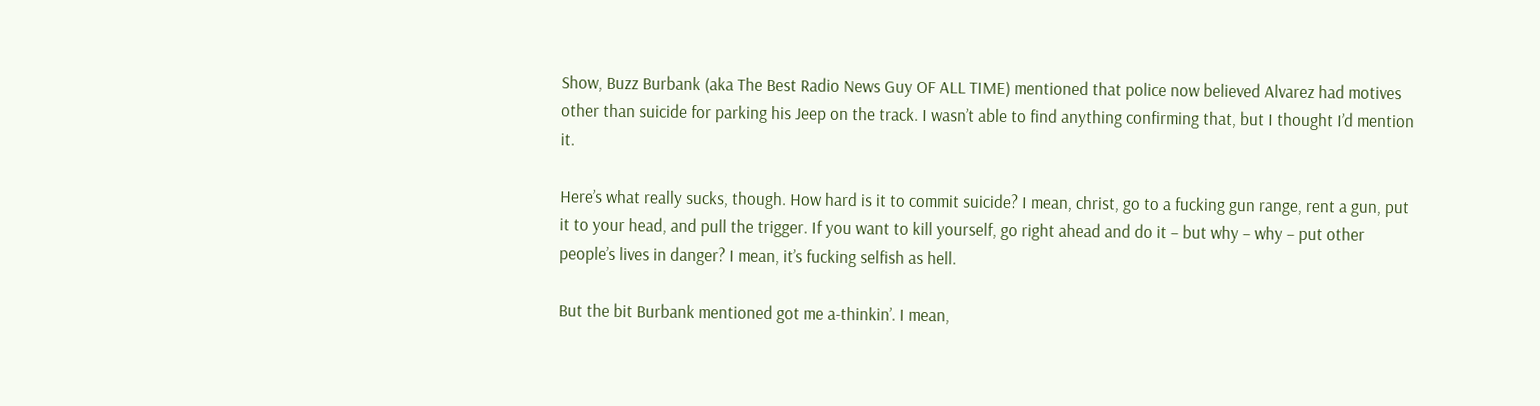Show, Buzz Burbank (aka The Best Radio News Guy OF ALL TIME) mentioned that police now believed Alvarez had motives other than suicide for parking his Jeep on the track. I wasn’t able to find anything confirming that, but I thought I’d mention it.

Here’s what really sucks, though. How hard is it to commit suicide? I mean, christ, go to a fucking gun range, rent a gun, put it to your head, and pull the trigger. If you want to kill yourself, go right ahead and do it – but why – why – put other people’s lives in danger? I mean, it’s fucking selfish as hell.

But the bit Burbank mentioned got me a-thinkin’. I mean,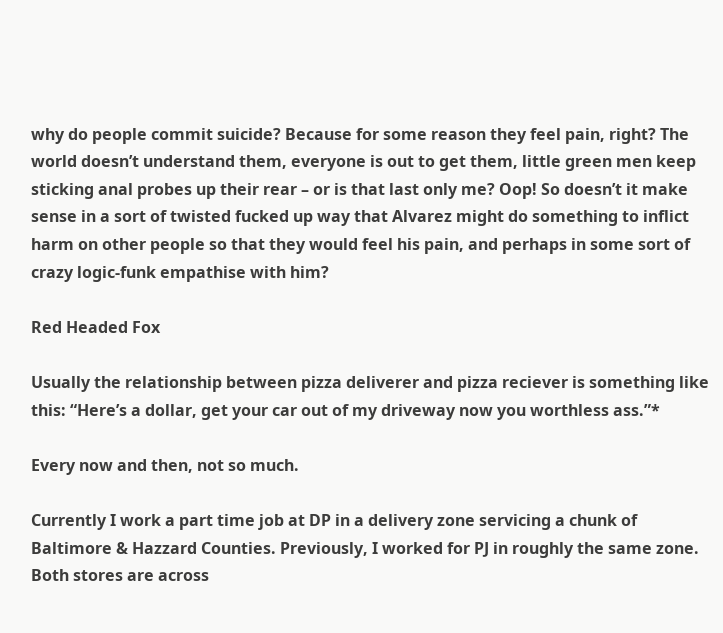why do people commit suicide? Because for some reason they feel pain, right? The world doesn’t understand them, everyone is out to get them, little green men keep sticking anal probes up their rear – or is that last only me? Oop! So doesn’t it make sense in a sort of twisted fucked up way that Alvarez might do something to inflict harm on other people so that they would feel his pain, and perhaps in some sort of crazy logic-funk empathise with him?

Red Headed Fox

Usually the relationship between pizza deliverer and pizza reciever is something like this: “Here’s a dollar, get your car out of my driveway now you worthless ass.”*

Every now and then, not so much.

Currently I work a part time job at DP in a delivery zone servicing a chunk of Baltimore & Hazzard Counties. Previously, I worked for PJ in roughly the same zone. Both stores are across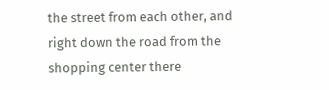the street from each other, and right down the road from the shopping center there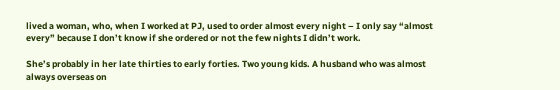lived a woman, who, when I worked at PJ, used to order almost every night – I only say “almost every” because I don’t know if she ordered or not the few nights I didn’t work.

She’s probably in her late thirties to early forties. Two young kids. A husband who was almost always overseas on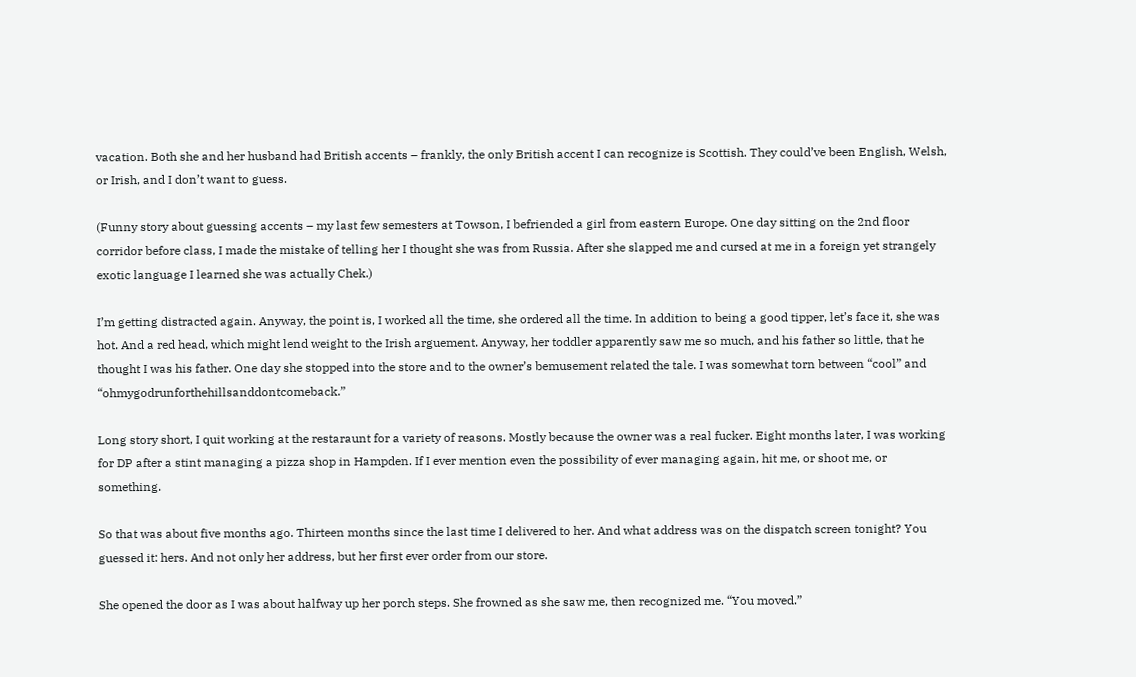vacation. Both she and her husband had British accents – frankly, the only British accent I can recognize is Scottish. They could’ve been English, Welsh, or Irish, and I don’t want to guess.

(Funny story about guessing accents – my last few semesters at Towson, I befriended a girl from eastern Europe. One day sitting on the 2nd floor corridor before class, I made the mistake of telling her I thought she was from Russia. After she slapped me and cursed at me in a foreign yet strangely exotic language I learned she was actually Chek.)

I’m getting distracted again. Anyway, the point is, I worked all the time, she ordered all the time. In addition to being a good tipper, let’s face it, she was hot. And a red head, which might lend weight to the Irish arguement. Anyway, her toddler apparently saw me so much, and his father so little, that he thought I was his father. One day she stopped into the store and to the owner’s bemusement related the tale. I was somewhat torn between “cool” and “ohmygodrunforthehillsanddontcomeback.”

Long story short, I quit working at the restaraunt for a variety of reasons. Mostly because the owner was a real fucker. Eight months later, I was working for DP after a stint managing a pizza shop in Hampden. If I ever mention even the possibility of ever managing again, hit me, or shoot me, or something.

So that was about five months ago. Thirteen months since the last time I delivered to her. And what address was on the dispatch screen tonight? You guessed it: hers. And not only her address, but her first ever order from our store.

She opened the door as I was about halfway up her porch steps. She frowned as she saw me, then recognized me. “You moved.”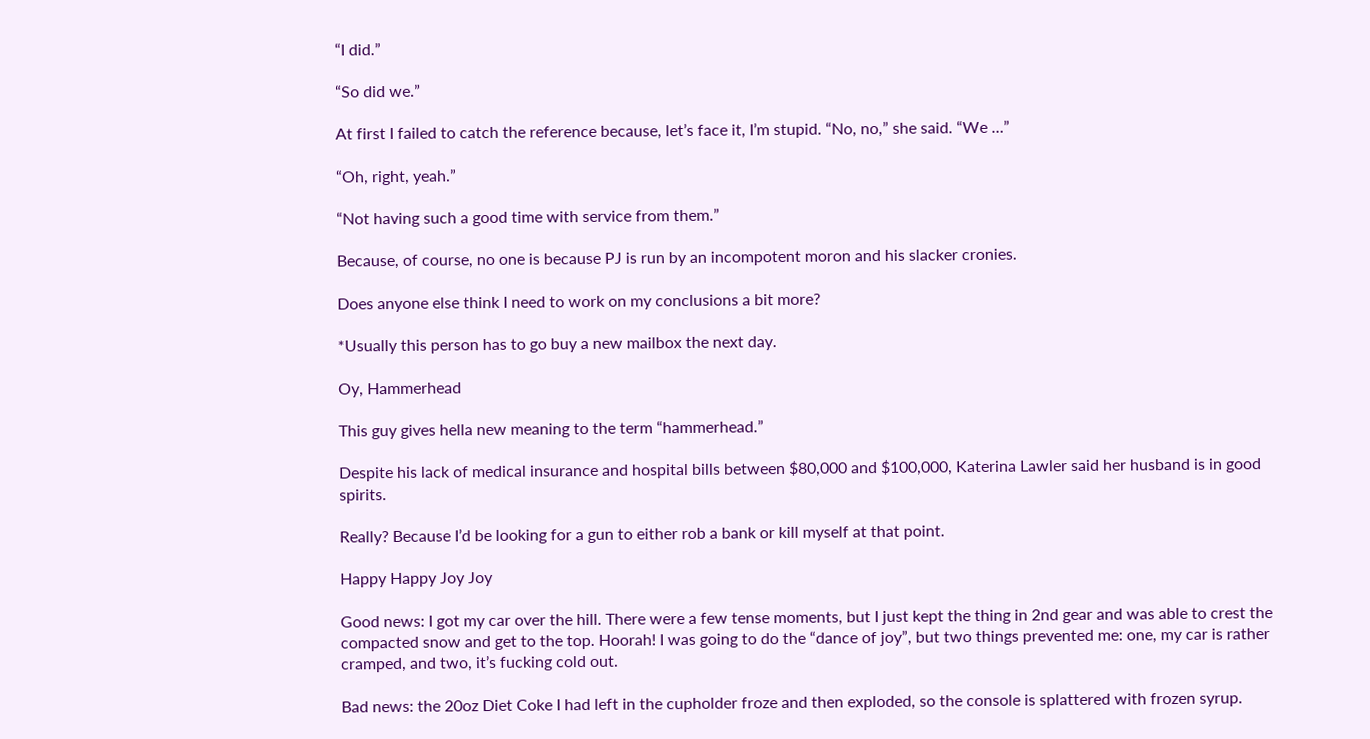“I did.”

“So did we.”

At first I failed to catch the reference because, let’s face it, I’m stupid. “No, no,” she said. “We …”

“Oh, right, yeah.”

“Not having such a good time with service from them.”

Because, of course, no one is because PJ is run by an incompotent moron and his slacker cronies.

Does anyone else think I need to work on my conclusions a bit more?

*Usually this person has to go buy a new mailbox the next day.

Oy, Hammerhead

This guy gives hella new meaning to the term “hammerhead.”

Despite his lack of medical insurance and hospital bills between $80,000 and $100,000, Katerina Lawler said her husband is in good spirits.

Really? Because I’d be looking for a gun to either rob a bank or kill myself at that point.

Happy Happy Joy Joy

Good news: I got my car over the hill. There were a few tense moments, but I just kept the thing in 2nd gear and was able to crest the compacted snow and get to the top. Hoorah! I was going to do the “dance of joy”, but two things prevented me: one, my car is rather cramped, and two, it’s fucking cold out.

Bad news: the 20oz Diet Coke I had left in the cupholder froze and then exploded, so the console is splattered with frozen syrup.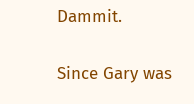Dammit.

Since Gary was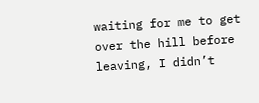waiting for me to get over the hill before leaving, I didn’t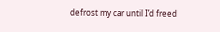defrost my car until I’d freed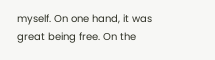myself. On one hand, it was great being free. On the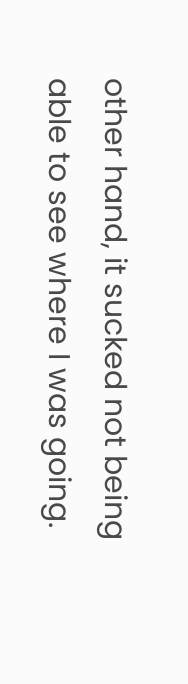other hand, it sucked not being able to see where I was going.